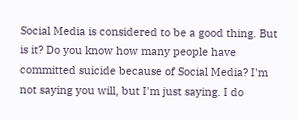Social Media is considered to be a good thing. But is it? Do you know how many people have committed suicide because of Social Media? I'm not saying you will, but I'm just saying. I do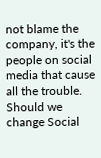not blame the company, it's the people on social media that cause all the trouble. Should we change Social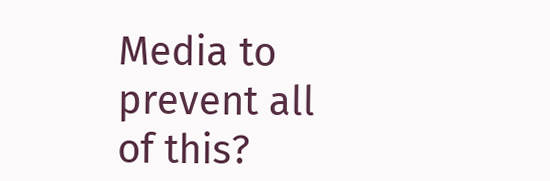Media to prevent all of this?